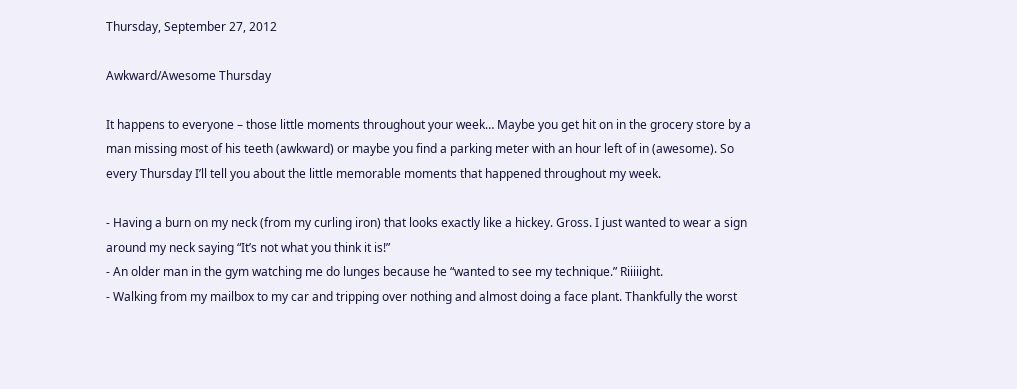Thursday, September 27, 2012

Awkward/Awesome Thursday

It happens to everyone – those little moments throughout your week… Maybe you get hit on in the grocery store by a man missing most of his teeth (awkward) or maybe you find a parking meter with an hour left of in (awesome). So every Thursday I’ll tell you about the little memorable moments that happened throughout my week.

- Having a burn on my neck (from my curling iron) that looks exactly like a hickey. Gross. I just wanted to wear a sign around my neck saying “It’s not what you think it is!”
- An older man in the gym watching me do lunges because he “wanted to see my technique.” Riiiiight.
- Walking from my mailbox to my car and tripping over nothing and almost doing a face plant. Thankfully the worst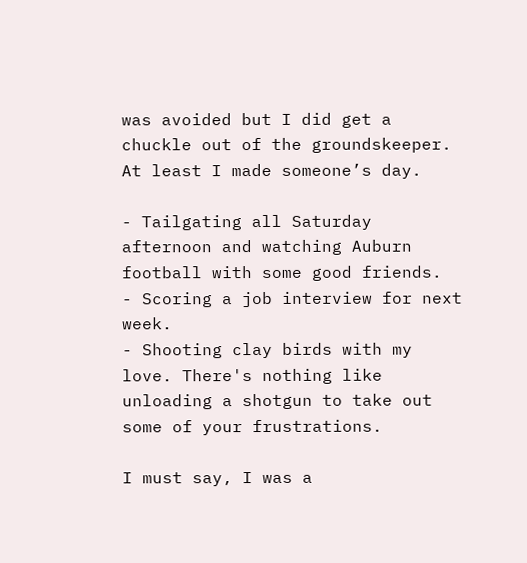was avoided but I did get a chuckle out of the groundskeeper. At least I made someone’s day.

- Tailgating all Saturday afternoon and watching Auburn football with some good friends.
- Scoring a job interview for next week.
- Shooting clay birds with my love. There's nothing like unloading a shotgun to take out some of your frustrations.

I must say, I was a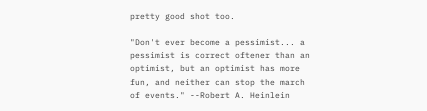pretty good shot too.

"Don't ever become a pessimist... a pessimist is correct oftener than an optimist, but an optimist has more fun, and neither can stop the march of events." --Robert A. Heinlein